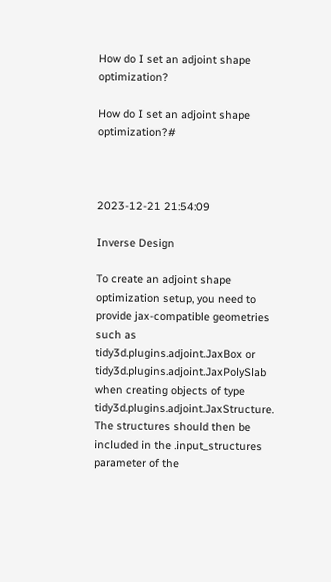How do I set an adjoint shape optimization?

How do I set an adjoint shape optimization?#



2023-12-21 21:54:09

Inverse Design

To create an adjoint shape optimization setup, you need to provide jax-compatible geometries such as tidy3d.plugins.adjoint.JaxBox or tidy3d.plugins.adjoint.JaxPolySlab when creating objects of type tidy3d.plugins.adjoint.JaxStructure. The structures should then be included in the .input_structures parameter of the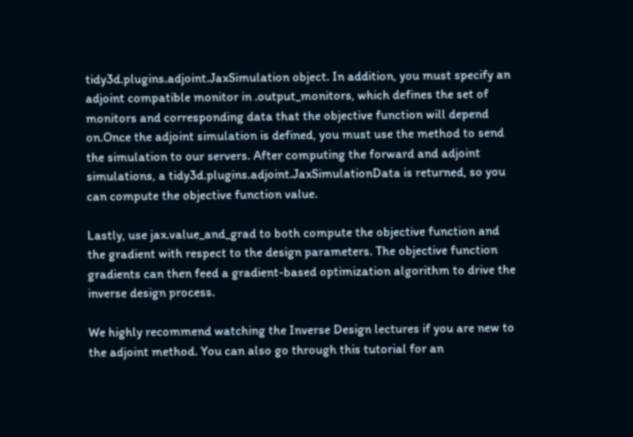tidy3d.plugins.adjoint.JaxSimulation object. In addition, you must specify an adjoint compatible monitor in .output_monitors, which defines the set of monitors and corresponding data that the objective function will depend on.Once the adjoint simulation is defined, you must use the method to send the simulation to our servers. After computing the forward and adjoint simulations, a tidy3d.plugins.adjoint.JaxSimulationData is returned, so you can compute the objective function value.

Lastly, use jax.value_and_grad to both compute the objective function and the gradient with respect to the design parameters. The objective function gradients can then feed a gradient-based optimization algorithm to drive the inverse design process.

We highly recommend watching the Inverse Design lectures if you are new to the adjoint method. You can also go through this tutorial for an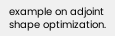example on adjoint shape optimization.